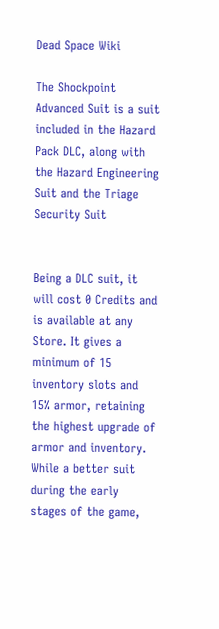Dead Space Wiki

The Shockpoint Advanced Suit is a suit included in the Hazard Pack DLC, along with the Hazard Engineering Suit and the Triage Security Suit


Being a DLC suit, it will cost 0 Credits and is available at any Store. It gives a minimum of 15 inventory slots and 15% armor, retaining the highest upgrade of armor and inventory. While a better suit during the early stages of the game,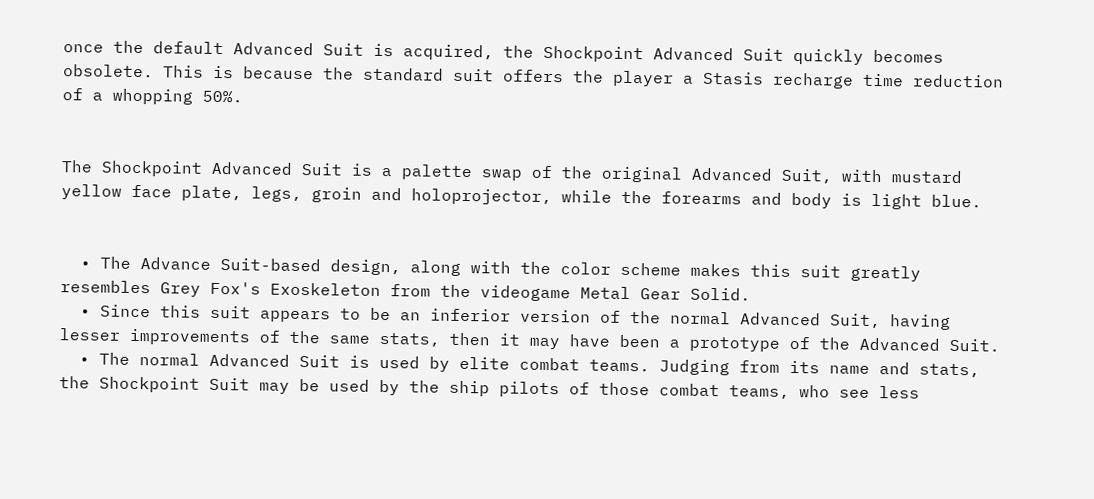once the default Advanced Suit is acquired, the Shockpoint Advanced Suit quickly becomes obsolete. This is because the standard suit offers the player a Stasis recharge time reduction of a whopping 50%.


The Shockpoint Advanced Suit is a palette swap of the original Advanced Suit, with mustard yellow face plate, legs, groin and holoprojector, while the forearms and body is light blue.


  • The Advance Suit-based design, along with the color scheme makes this suit greatly resembles Grey Fox's Exoskeleton from the videogame Metal Gear Solid.
  • Since this suit appears to be an inferior version of the normal Advanced Suit, having lesser improvements of the same stats, then it may have been a prototype of the Advanced Suit.
  • The normal Advanced Suit is used by elite combat teams. Judging from its name and stats, the Shockpoint Suit may be used by the ship pilots of those combat teams, who see less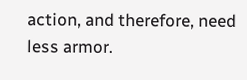action, and therefore, need less armor.